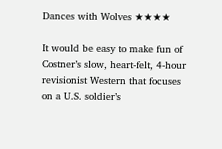Dances with Wolves ★★★★

It would be easy to make fun of Costner’s slow, heart-felt, 4-hour revisionist Western that focuses on a U.S. soldier’s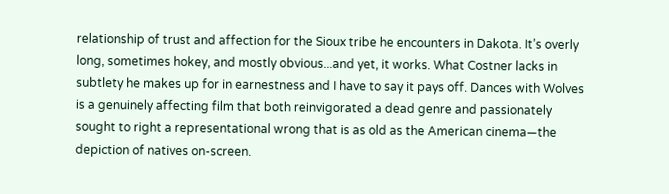relationship of trust and affection for the Sioux tribe he encounters in Dakota. It’s overly long, sometimes hokey, and mostly obvious...and yet, it works. What Costner lacks in subtlety he makes up for in earnestness and I have to say it pays off. Dances with Wolves is a genuinely affecting film that both reinvigorated a dead genre and passionately sought to right a representational wrong that is as old as the American cinema—the depiction of natives on-screen.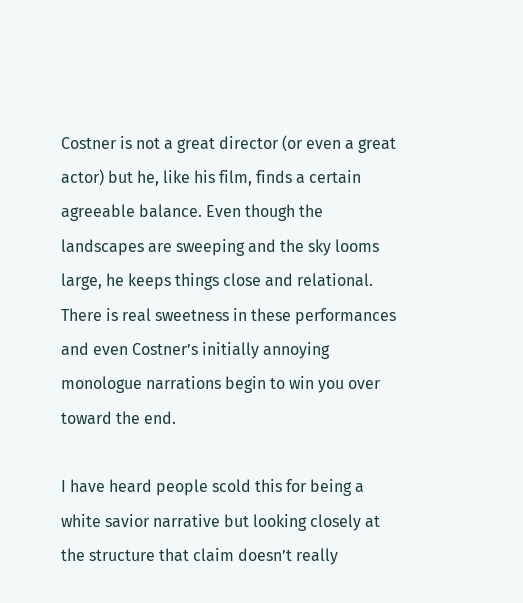Costner is not a great director (or even a great actor) but he, like his film, finds a certain agreeable balance. Even though the landscapes are sweeping and the sky looms large, he keeps things close and relational. There is real sweetness in these performances and even Costner’s initially annoying monologue narrations begin to win you over toward the end.

I have heard people scold this for being a white savior narrative but looking closely at the structure that claim doesn’t really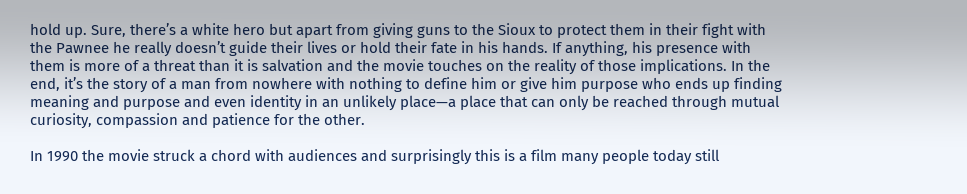hold up. Sure, there’s a white hero but apart from giving guns to the Sioux to protect them in their fight with the Pawnee he really doesn’t guide their lives or hold their fate in his hands. If anything, his presence with them is more of a threat than it is salvation and the movie touches on the reality of those implications. In the end, it’s the story of a man from nowhere with nothing to define him or give him purpose who ends up finding meaning and purpose and even identity in an unlikely place—a place that can only be reached through mutual curiosity, compassion and patience for the other.

In 1990 the movie struck a chord with audiences and surprisingly this is a film many people today still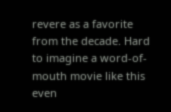revere as a favorite from the decade. Hard to imagine a word-of-mouth movie like this even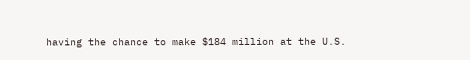having the chance to make $184 million at the U.S.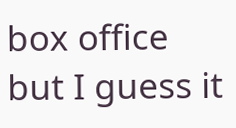box office but I guess it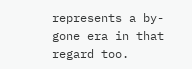represents a by-gone era in that regard too.